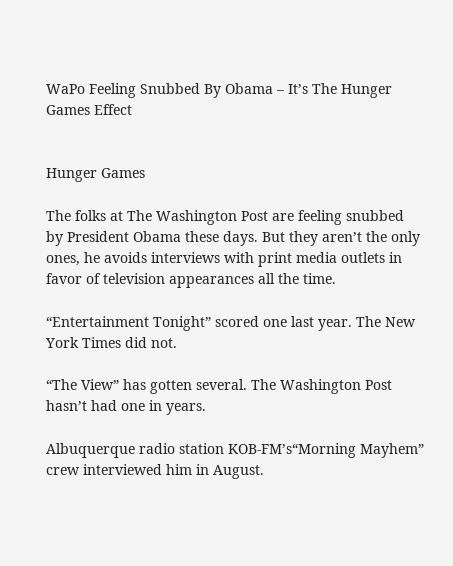WaPo Feeling Snubbed By Obama – It’s The Hunger Games Effect


Hunger Games

The folks at The Washington Post are feeling snubbed by President Obama these days. But they aren’t the only ones, he avoids interviews with print media outlets in favor of television appearances all the time.

“Entertainment Tonight” scored one last year. The New York Times did not.

“The View” has gotten several. The Washington Post hasn’t had one in years.

Albuquerque radio station KOB-FM’s“Morning Mayhem” crew interviewed him in August.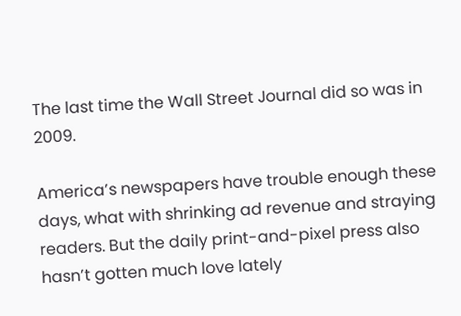The last time the Wall Street Journal did so was in 2009.

America’s newspapers have trouble enough these days, what with shrinking ad revenue and straying readers. But the daily print-and-pixel press also hasn’t gotten much love lately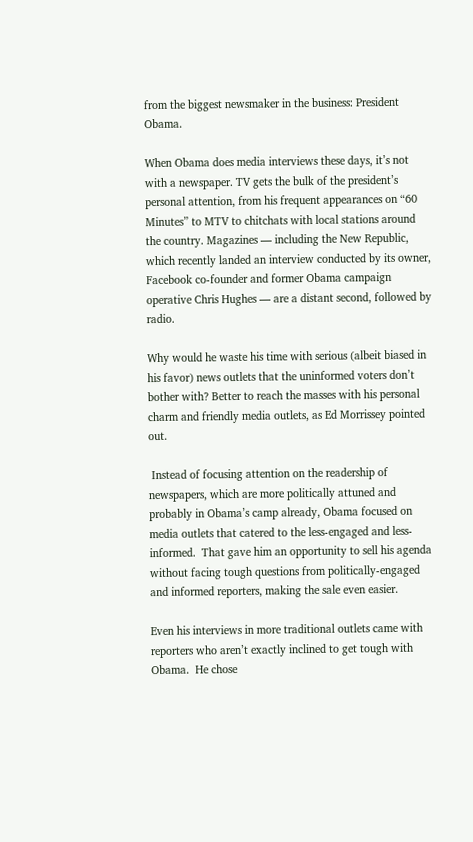from the biggest newsmaker in the business: President Obama.

When Obama does media interviews these days, it’s not with a newspaper. TV gets the bulk of the president’s personal attention, from his frequent appearances on “60 Minutes” to MTV to chitchats with local stations around the country. Magazines — including the New Republic, which recently landed an interview conducted by its owner, Facebook co-founder and former Obama campaign operative Chris Hughes — are a distant second, followed by radio.

Why would he waste his time with serious (albeit biased in his favor) news outlets that the uninformed voters don’t bother with? Better to reach the masses with his personal charm and friendly media outlets, as Ed Morrissey pointed out.

 Instead of focusing attention on the readership of newspapers, which are more politically attuned and probably in Obama’s camp already, Obama focused on media outlets that catered to the less-engaged and less-informed.  That gave him an opportunity to sell his agenda without facing tough questions from politically-engaged and informed reporters, making the sale even easier.

Even his interviews in more traditional outlets came with reporters who aren’t exactly inclined to get tough with Obama.  He chose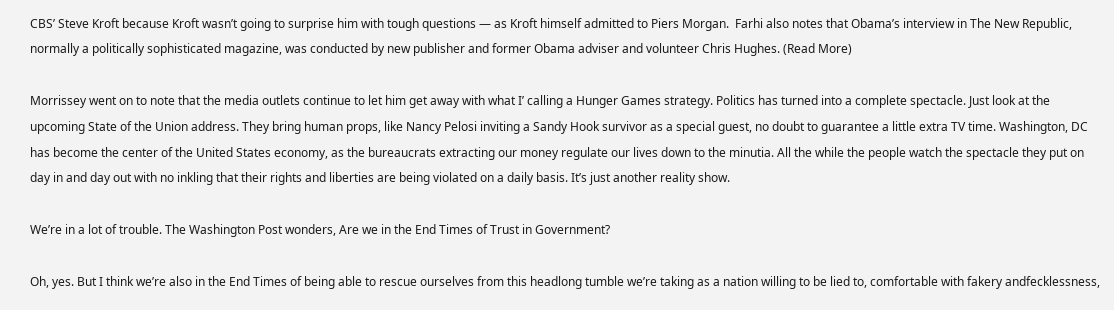CBS’ Steve Kroft because Kroft wasn’t going to surprise him with tough questions — as Kroft himself admitted to Piers Morgan.  Farhi also notes that Obama’s interview in The New Republic, normally a politically sophisticated magazine, was conducted by new publisher and former Obama adviser and volunteer Chris Hughes. (Read More)

Morrissey went on to note that the media outlets continue to let him get away with what I’ calling a Hunger Games strategy. Politics has turned into a complete spectacle. Just look at the upcoming State of the Union address. They bring human props, like Nancy Pelosi inviting a Sandy Hook survivor as a special guest, no doubt to guarantee a little extra TV time. Washington, DC has become the center of the United States economy, as the bureaucrats extracting our money regulate our lives down to the minutia. All the while the people watch the spectacle they put on day in and day out with no inkling that their rights and liberties are being violated on a daily basis. It’s just another reality show.

We’re in a lot of trouble. The Washington Post wonders, Are we in the End Times of Trust in Government?

Oh, yes. But I think we’re also in the End Times of being able to rescue ourselves from this headlong tumble we’re taking as a nation willing to be lied to, comfortable with fakery andfecklessness,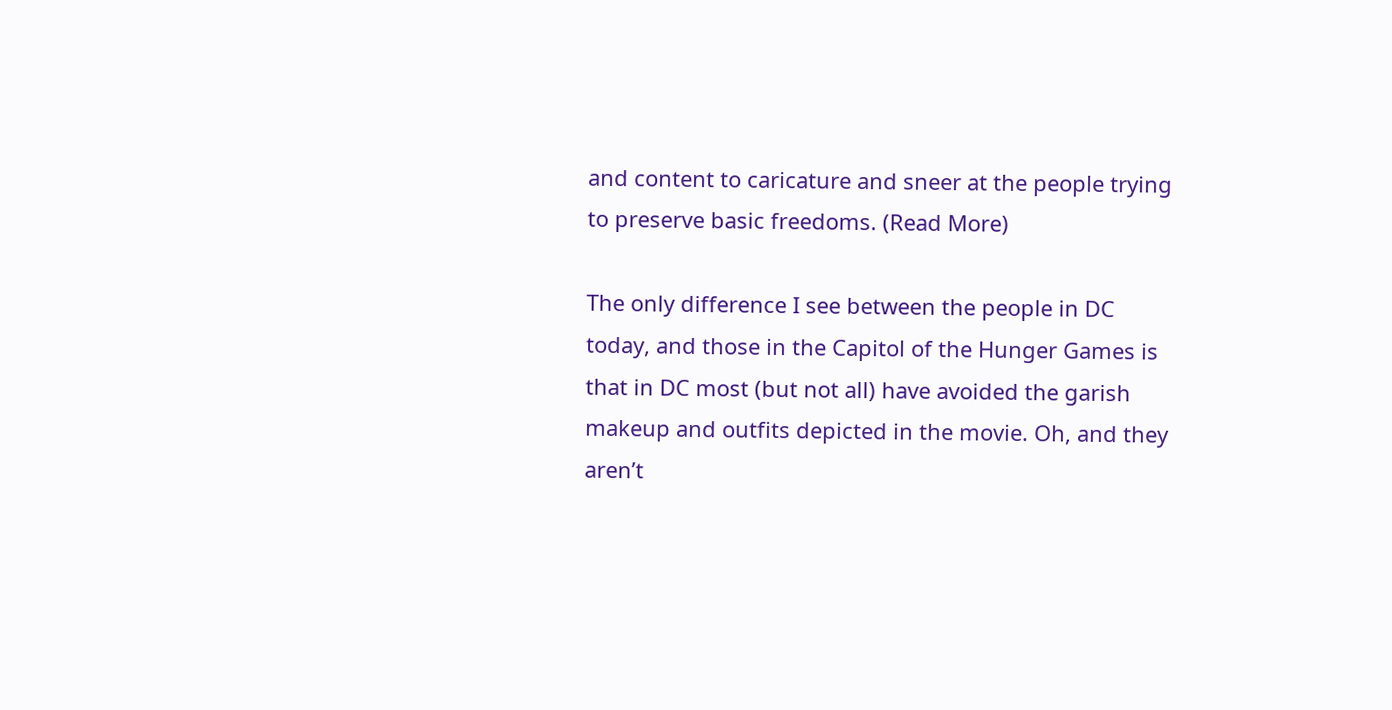and content to caricature and sneer at the people trying to preserve basic freedoms. (Read More)

The only difference I see between the people in DC today, and those in the Capitol of the Hunger Games is that in DC most (but not all) have avoided the garish makeup and outfits depicted in the movie. Oh, and they aren’t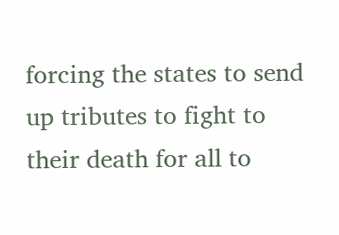forcing the states to send up tributes to fight to their death for all to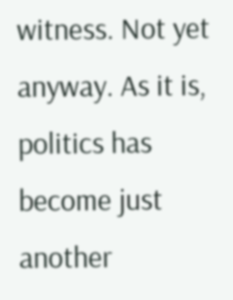witness. Not yet anyway. As it is, politics has become just another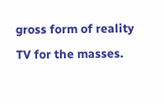gross form of reality TV for the masses.